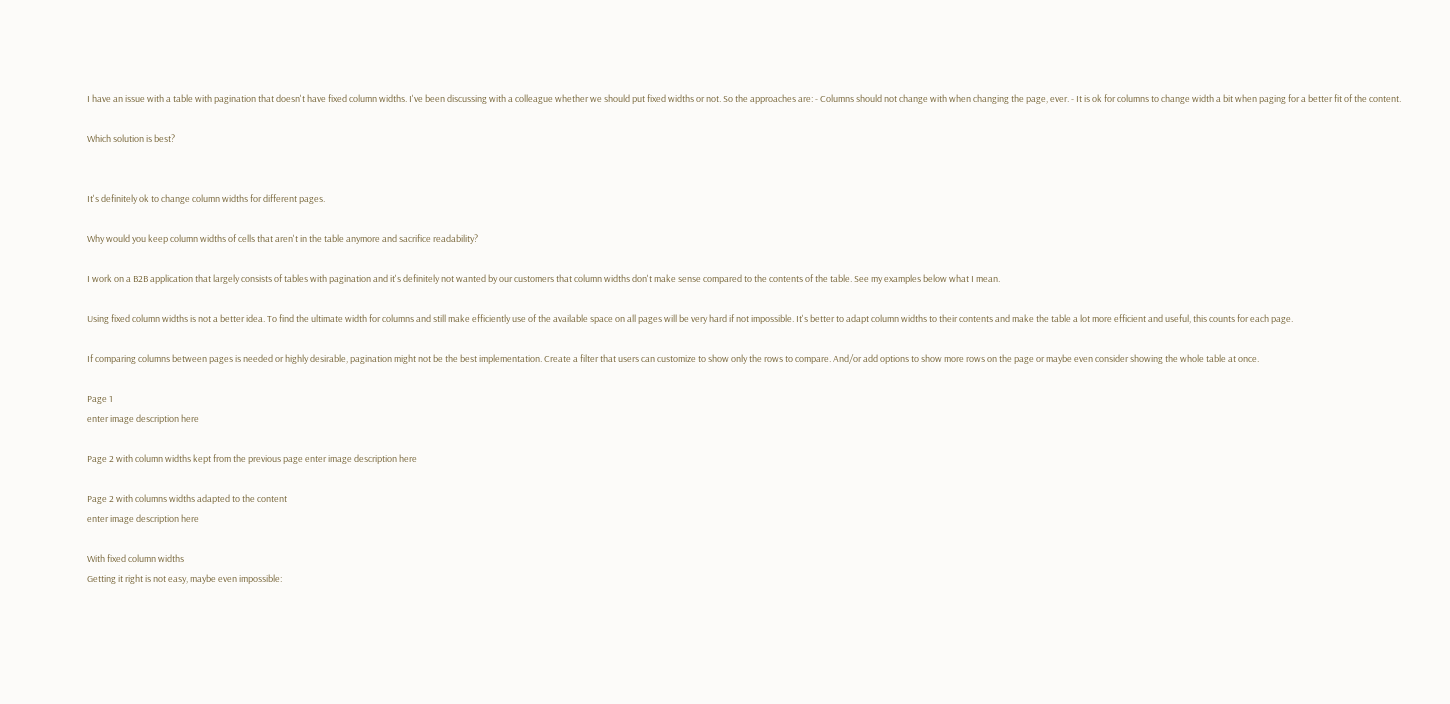I have an issue with a table with pagination that doesn't have fixed column widths. I've been discussing with a colleague whether we should put fixed widths or not. So the approaches are: - Columns should not change with when changing the page, ever. - It is ok for columns to change width a bit when paging for a better fit of the content.

Which solution is best?


It's definitely ok to change column widths for different pages.

Why would you keep column widths of cells that aren't in the table anymore and sacrifice readability?

I work on a B2B application that largely consists of tables with pagination and it's definitely not wanted by our customers that column widths don't make sense compared to the contents of the table. See my examples below what I mean.

Using fixed column widths is not a better idea. To find the ultimate width for columns and still make efficiently use of the available space on all pages will be very hard if not impossible. It's better to adapt column widths to their contents and make the table a lot more efficient and useful, this counts for each page.

If comparing columns between pages is needed or highly desirable, pagination might not be the best implementation. Create a filter that users can customize to show only the rows to compare. And/or add options to show more rows on the page or maybe even consider showing the whole table at once.

Page 1
enter image description here

Page 2 with column widths kept from the previous page enter image description here

Page 2 with columns widths adapted to the content
enter image description here

With fixed column widths
Getting it right is not easy, maybe even impossible: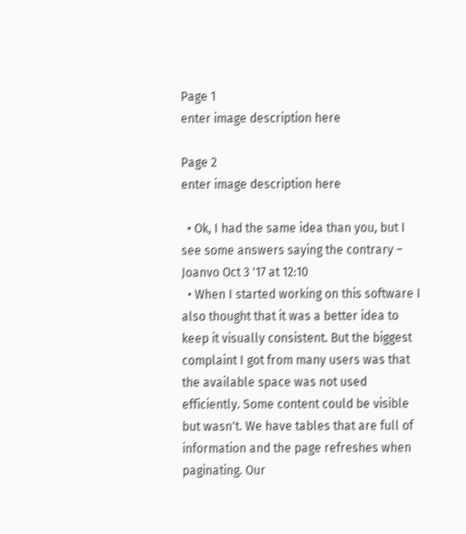Page 1
enter image description here

Page 2
enter image description here

  • Ok, I had the same idea than you, but I see some answers saying the contrary – Joanvo Oct 3 '17 at 12:10
  • When I started working on this software I also thought that it was a better idea to keep it visually consistent. But the biggest complaint I got from many users was that the available space was not used efficiently. Some content could be visible but wasn't. We have tables that are full of information and the page refreshes when paginating. Our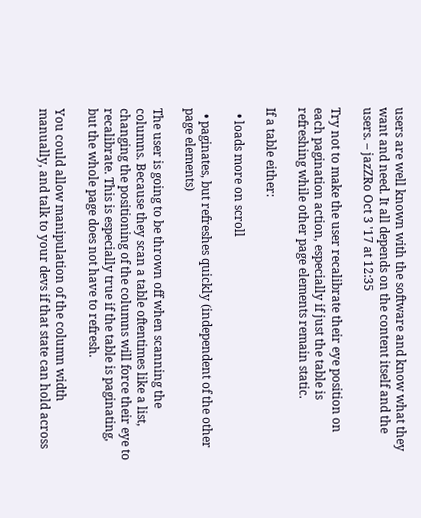users are well known with the software and know what they want and need. It all depends on the content itself and the users. – jazZRo Oct 3 '17 at 12:35

Try not to make the user recalibrate their eye position on each pagination action, especially if just the table is refreshing while other page elements remain static.

If a table either:

  • loads more on scroll

  • paginates, but refreshes quickly (independent of the other page elements)

The user is going to be thrown off when scanning the columns. Because they scan a table oftentimes like a list, changing the positioning of the columns will force their eye to recalibrate. This is especially true if the table is paginating, but the whole page does not have to refresh.

You could allow manipulation of the column width manually, and talk to your devs if that state can hold across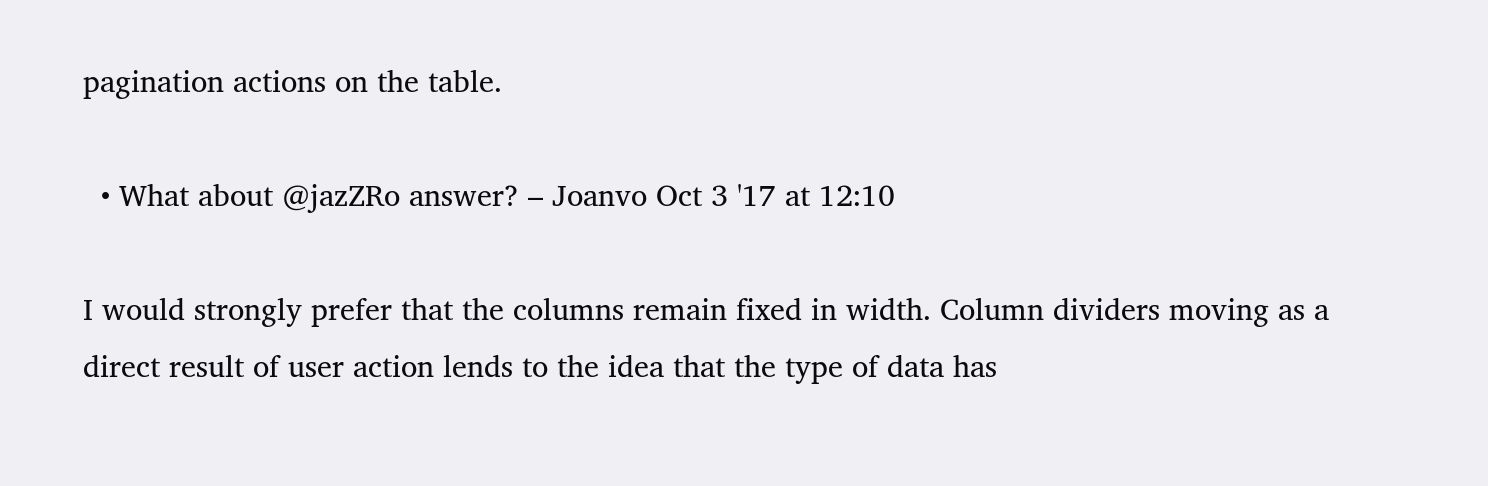pagination actions on the table.

  • What about @jazZRo answer? – Joanvo Oct 3 '17 at 12:10

I would strongly prefer that the columns remain fixed in width. Column dividers moving as a direct result of user action lends to the idea that the type of data has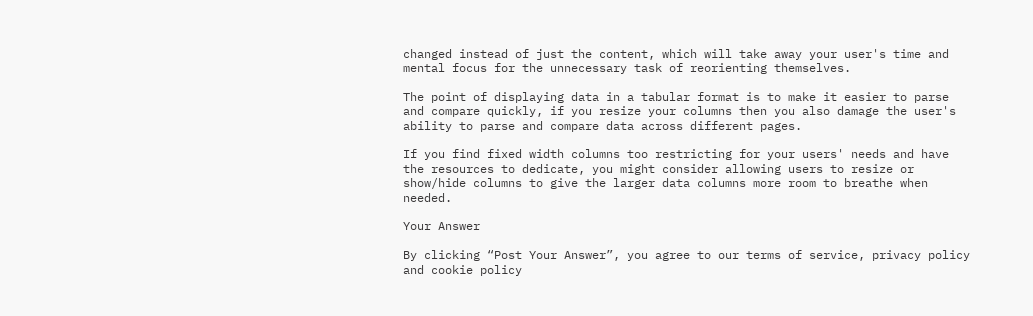changed instead of just the content, which will take away your user's time and mental focus for the unnecessary task of reorienting themselves.

The point of displaying data in a tabular format is to make it easier to parse and compare quickly, if you resize your columns then you also damage the user's ability to parse and compare data across different pages.

If you find fixed width columns too restricting for your users' needs and have the resources to dedicate, you might consider allowing users to resize or show/hide columns to give the larger data columns more room to breathe when needed.

Your Answer

By clicking “Post Your Answer”, you agree to our terms of service, privacy policy and cookie policy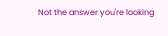Not the answer you're looking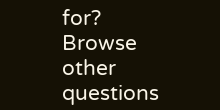for? Browse other questions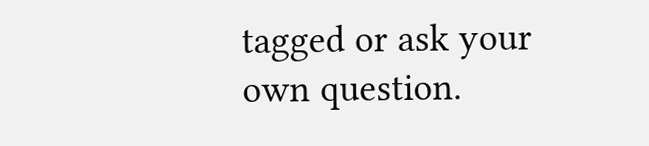tagged or ask your own question.